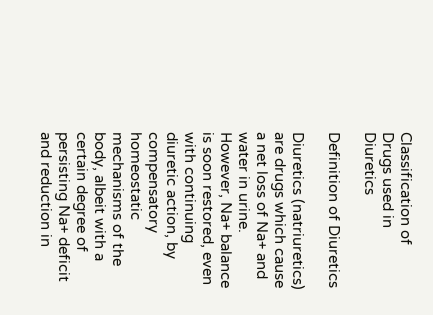Classification of Drugs used in Diuretics

Definition of Diuretics

Diuretics (natriuretics) are drugs which cause a net loss of Na+ and water in urine. However, Na+ balance is soon restored, even with continuing diuretic action, by compensatory homeostatic mechanisms of the body, albeit with a certain degree of persisting Na+ deficit and reduction in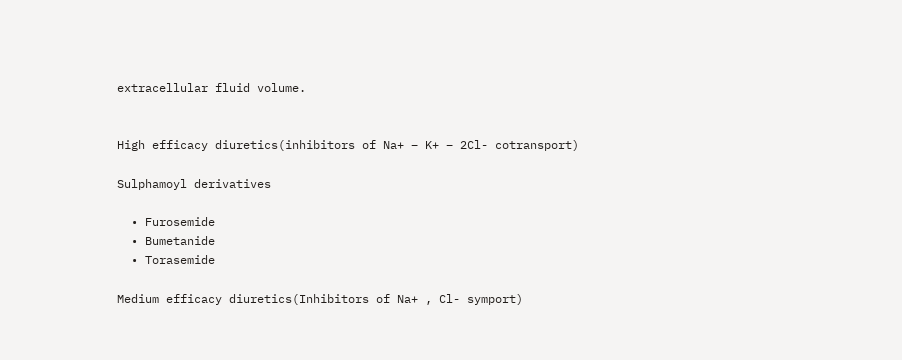extracellular fluid volume.


High efficacy diuretics(inhibitors of Na+ – K+ – 2Cl- cotransport)

Sulphamoyl derivatives

  • Furosemide
  • Bumetanide
  • Torasemide

Medium efficacy diuretics(Inhibitors of Na+ , Cl- symport)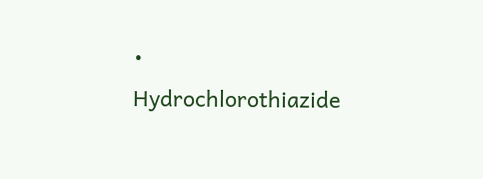• Hydrochlorothiazide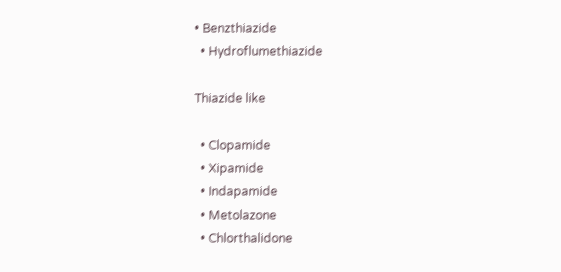• Benzthiazide
  • Hydroflumethiazide

Thiazide like

  • Clopamide
  • Xipamide
  • Indapamide
  • Metolazone
  • Chlorthalidone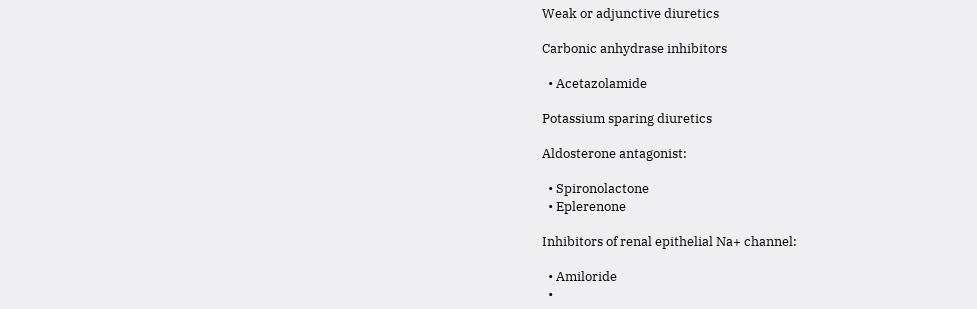Weak or adjunctive diuretics

Carbonic anhydrase inhibitors

  • Acetazolamide

Potassium sparing diuretics

Aldosterone antagonist:

  • Spironolactone
  • Eplerenone

Inhibitors of renal epithelial Na+ channel:

  • Amiloride
  •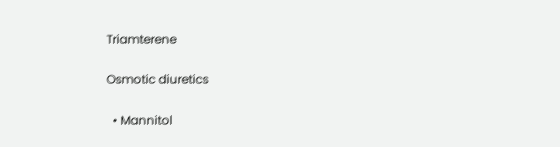Triamterene

Osmotic diuretics

  • Mannitol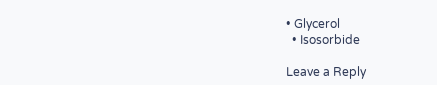• Glycerol
  • Isosorbide

Leave a Reply